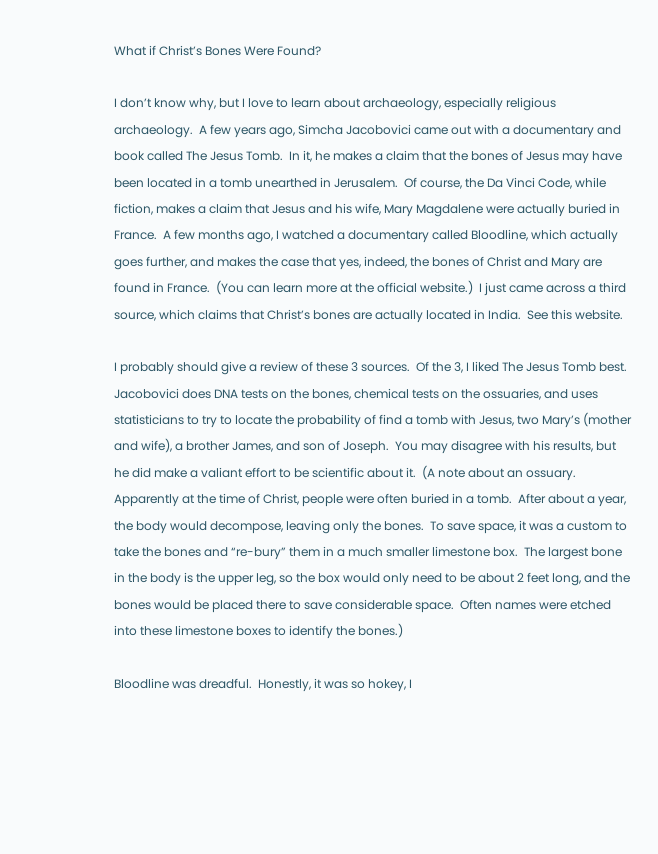What if Christ’s Bones Were Found?

I don’t know why, but I love to learn about archaeology, especially religious archaeology.  A few years ago, Simcha Jacobovici came out with a documentary and book called The Jesus Tomb.  In it, he makes a claim that the bones of Jesus may have been located in a tomb unearthed in Jerusalem.  Of course, the Da Vinci Code, while fiction, makes a claim that Jesus and his wife, Mary Magdalene were actually buried in France.  A few months ago, I watched a documentary called Bloodline, which actually goes further, and makes the case that yes, indeed, the bones of Christ and Mary are found in France.  (You can learn more at the official website.)  I just came across a third source, which claims that Christ’s bones are actually located in India.  See this website.

I probably should give a review of these 3 sources.  Of the 3, I liked The Jesus Tomb best.  Jacobovici does DNA tests on the bones, chemical tests on the ossuaries, and uses statisticians to try to locate the probability of find a tomb with Jesus, two Mary’s (mother and wife), a brother James, and son of Joseph.  You may disagree with his results, but he did make a valiant effort to be scientific about it.  (A note about an ossuary.  Apparently at the time of Christ, people were often buried in a tomb.  After about a year, the body would decompose, leaving only the bones.  To save space, it was a custom to take the bones and “re-bury” them in a much smaller limestone box.  The largest bone in the body is the upper leg, so the box would only need to be about 2 feet long, and the bones would be placed there to save considerable space.  Often names were etched into these limestone boxes to identify the bones.)

Bloodline was dreadful.  Honestly, it was so hokey, I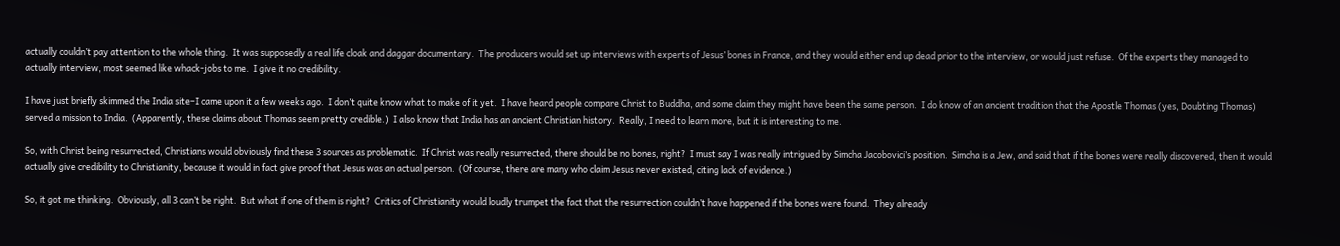actually couldn’t pay attention to the whole thing.  It was supposedly a real life cloak and daggar documentary.  The producers would set up interviews with experts of Jesus’ bones in France, and they would either end up dead prior to the interview, or would just refuse.  Of the experts they managed to actually interview, most seemed like whack-jobs to me.  I give it no credibility.

I have just briefly skimmed the India site–I came upon it a few weeks ago.  I don’t quite know what to make of it yet.  I have heard people compare Christ to Buddha, and some claim they might have been the same person.  I do know of an ancient tradition that the Apostle Thomas (yes, Doubting Thomas) served a mission to India.  (Apparently, these claims about Thomas seem pretty credible.)  I also know that India has an ancient Christian history.  Really, I need to learn more, but it is interesting to me.

So, with Christ being resurrected, Christians would obviously find these 3 sources as problematic.  If Christ was really resurrected, there should be no bones, right?  I must say I was really intrigued by Simcha Jacobovici’s position.  Simcha is a Jew, and said that if the bones were really discovered, then it would actually give credibility to Christianity, because it would in fact give proof that Jesus was an actual person.  (Of course, there are many who claim Jesus never existed, citing lack of evidence.)

So, it got me thinking.  Obviously, all 3 can’t be right.  But what if one of them is right?  Critics of Christianity would loudly trumpet the fact that the resurrection couldn’t have happened if the bones were found.  They already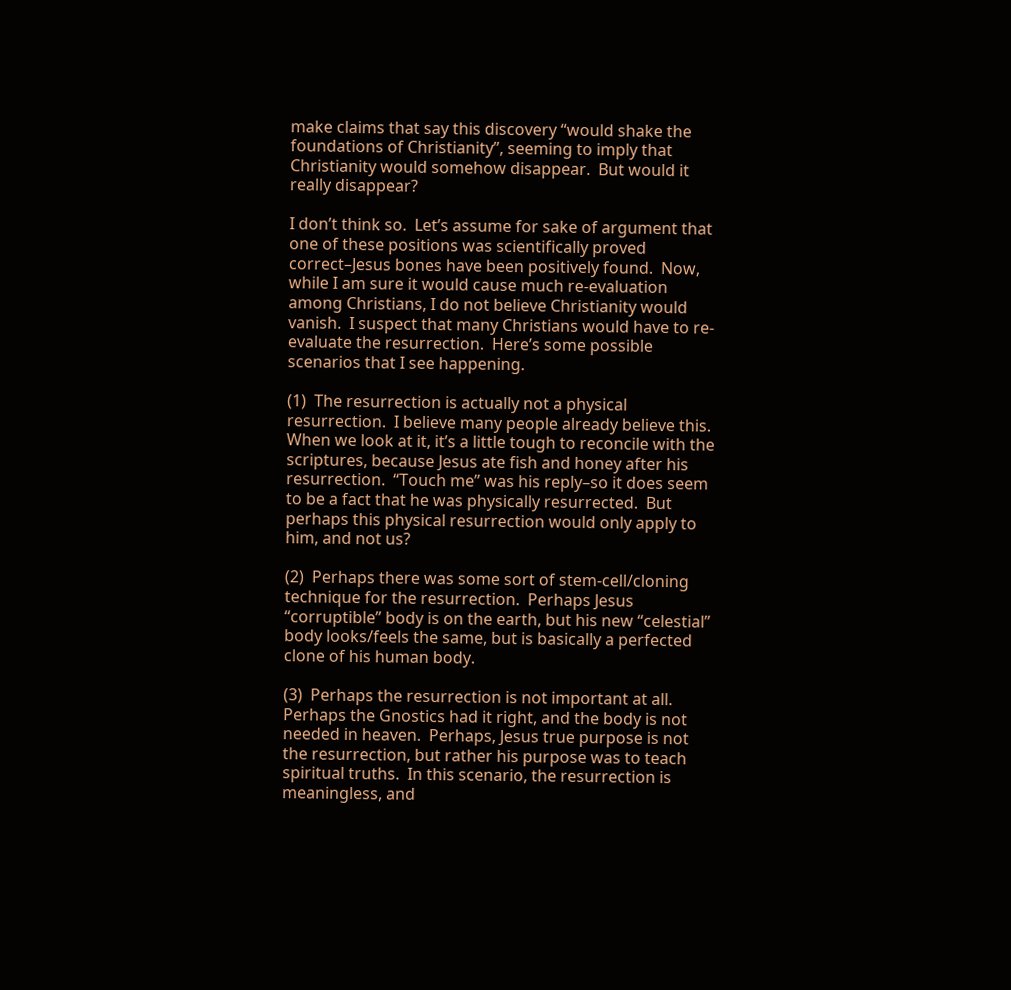make claims that say this discovery “would shake the foundations of Christianity”, seeming to imply that Christianity would somehow disappear.  But would it really disappear?

I don’t think so.  Let’s assume for sake of argument that one of these positions was scientifically proved correct–Jesus bones have been positively found.  Now, while I am sure it would cause much re-evaluation among Christians, I do not believe Christianity would vanish.  I suspect that many Christians would have to re-evaluate the resurrection.  Here’s some possible scenarios that I see happening.

(1)  The resurrection is actually not a physical resurrection.  I believe many people already believe this.  When we look at it, it’s a little tough to reconcile with the scriptures, because Jesus ate fish and honey after his resurrection.  “Touch me” was his reply–so it does seem to be a fact that he was physically resurrected.  But perhaps this physical resurrection would only apply to him, and not us?

(2)  Perhaps there was some sort of stem-cell/cloning technique for the resurrection.  Perhaps Jesus “corruptible” body is on the earth, but his new “celestial” body looks/feels the same, but is basically a perfected clone of his human body.

(3)  Perhaps the resurrection is not important at all.  Perhaps the Gnostics had it right, and the body is not needed in heaven.  Perhaps, Jesus true purpose is not the resurrection, but rather his purpose was to teach spiritual truths.  In this scenario, the resurrection is meaningless, and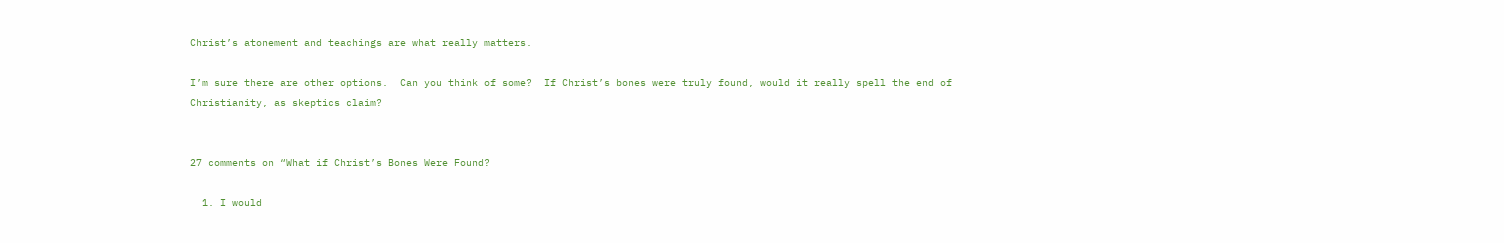Christ’s atonement and teachings are what really matters.

I’m sure there are other options.  Can you think of some?  If Christ’s bones were truly found, would it really spell the end of Christianity, as skeptics claim?


27 comments on “What if Christ’s Bones Were Found?

  1. I would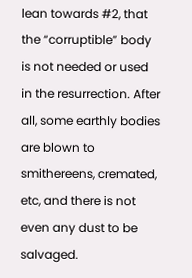lean towards #2, that the “corruptible” body is not needed or used in the resurrection. After all, some earthly bodies are blown to smithereens, cremated, etc, and there is not even any dust to be salvaged.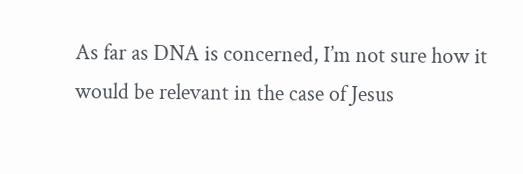As far as DNA is concerned, I’m not sure how it would be relevant in the case of Jesus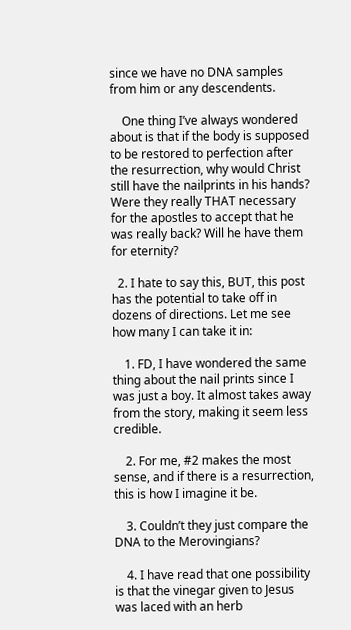since we have no DNA samples from him or any descendents.

    One thing I’ve always wondered about is that if the body is supposed to be restored to perfection after the resurrection, why would Christ still have the nailprints in his hands? Were they really THAT necessary for the apostles to accept that he was really back? Will he have them for eternity?

  2. I hate to say this, BUT, this post has the potential to take off in dozens of directions. Let me see how many I can take it in:

    1. FD, I have wondered the same thing about the nail prints since I was just a boy. It almost takes away from the story, making it seem less credible.

    2. For me, #2 makes the most sense, and if there is a resurrection, this is how I imagine it be.

    3. Couldn’t they just compare the DNA to the Merovingians?

    4. I have read that one possibility is that the vinegar given to Jesus was laced with an herb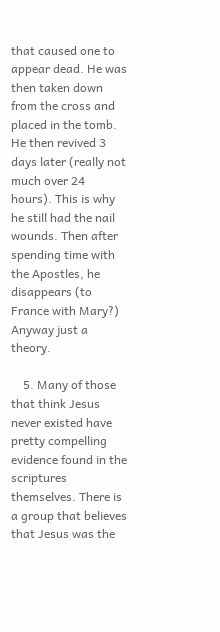that caused one to appear dead. He was then taken down from the cross and placed in the tomb. He then revived 3 days later (really not much over 24 hours). This is why he still had the nail wounds. Then after spending time with the Apostles, he disappears (to France with Mary?) Anyway just a theory.

    5. Many of those that think Jesus never existed have pretty compelling evidence found in the scriptures themselves. There is a group that believes that Jesus was the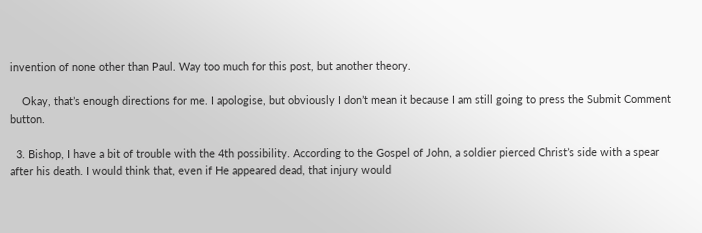invention of none other than Paul. Way too much for this post, but another theory.

    Okay, that’s enough directions for me. I apologise, but obviously I don’t mean it because I am still going to press the Submit Comment button.

  3. Bishop, I have a bit of trouble with the 4th possibility. According to the Gospel of John, a soldier pierced Christ’s side with a spear after his death. I would think that, even if He appeared dead, that injury would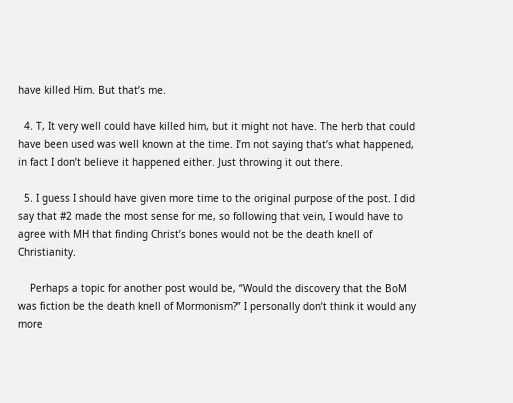have killed Him. But that’s me.

  4. T, It very well could have killed him, but it might not have. The herb that could have been used was well known at the time. I’m not saying that’s what happened, in fact I don’t believe it happened either. Just throwing it out there.

  5. I guess I should have given more time to the original purpose of the post. I did say that #2 made the most sense for me, so following that vein, I would have to agree with MH that finding Christ’s bones would not be the death knell of Christianity.

    Perhaps a topic for another post would be, “Would the discovery that the BoM was fiction be the death knell of Mormonism?” I personally don’t think it would any more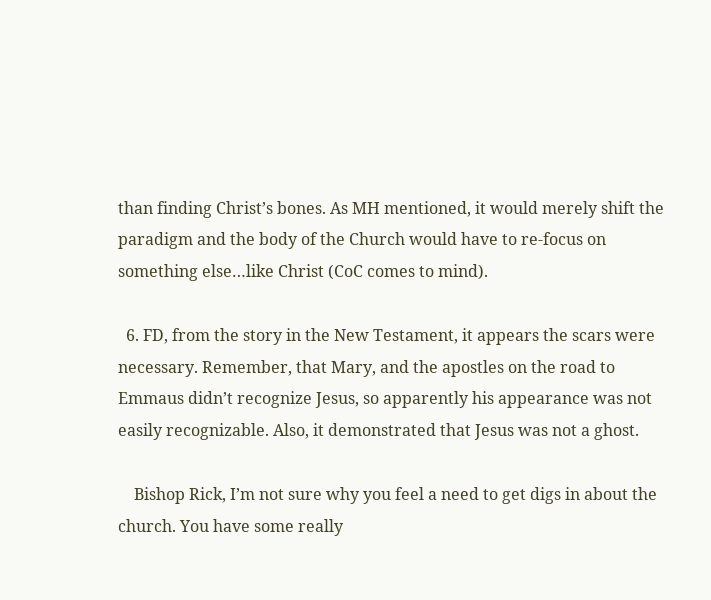than finding Christ’s bones. As MH mentioned, it would merely shift the paradigm and the body of the Church would have to re-focus on something else…like Christ (CoC comes to mind).

  6. FD, from the story in the New Testament, it appears the scars were necessary. Remember, that Mary, and the apostles on the road to Emmaus didn’t recognize Jesus, so apparently his appearance was not easily recognizable. Also, it demonstrated that Jesus was not a ghost.

    Bishop Rick, I’m not sure why you feel a need to get digs in about the church. You have some really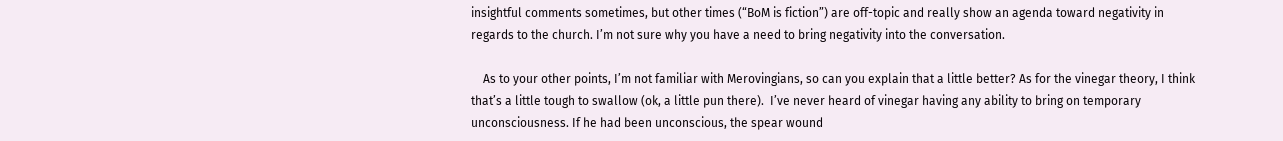insightful comments sometimes, but other times (“BoM is fiction”) are off-topic and really show an agenda toward negativity in regards to the church. I’m not sure why you have a need to bring negativity into the conversation.

    As to your other points, I’m not familiar with Merovingians, so can you explain that a little better? As for the vinegar theory, I think that’s a little tough to swallow (ok, a little pun there).  I’ve never heard of vinegar having any ability to bring on temporary unconsciousness. If he had been unconscious, the spear wound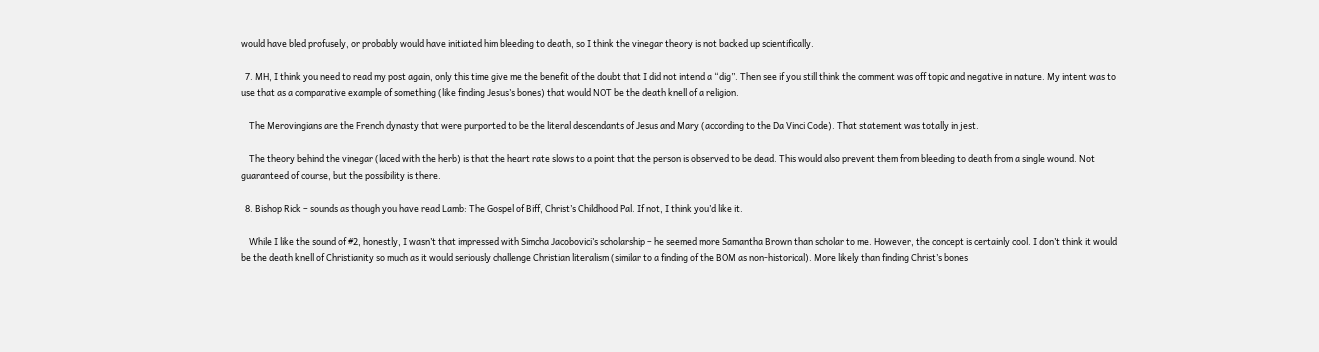would have bled profusely, or probably would have initiated him bleeding to death, so I think the vinegar theory is not backed up scientifically.

  7. MH, I think you need to read my post again, only this time give me the benefit of the doubt that I did not intend a “dig”. Then see if you still think the comment was off topic and negative in nature. My intent was to use that as a comparative example of something (like finding Jesus’s bones) that would NOT be the death knell of a religion.

    The Merovingians are the French dynasty that were purported to be the literal descendants of Jesus and Mary (according to the Da Vinci Code). That statement was totally in jest.

    The theory behind the vinegar (laced with the herb) is that the heart rate slows to a point that the person is observed to be dead. This would also prevent them from bleeding to death from a single wound. Not guaranteed of course, but the possibility is there.

  8. Bishop Rick – sounds as though you have read Lamb: The Gospel of Biff, Christ’s Childhood Pal. If not, I think you’d like it.

    While I like the sound of #2, honestly, I wasn’t that impressed with Simcha Jacobovici’s scholarship – he seemed more Samantha Brown than scholar to me. However, the concept is certainly cool. I don’t think it would be the death knell of Christianity so much as it would seriously challenge Christian literalism (similar to a finding of the BOM as non-historical). More likely than finding Christ’s bones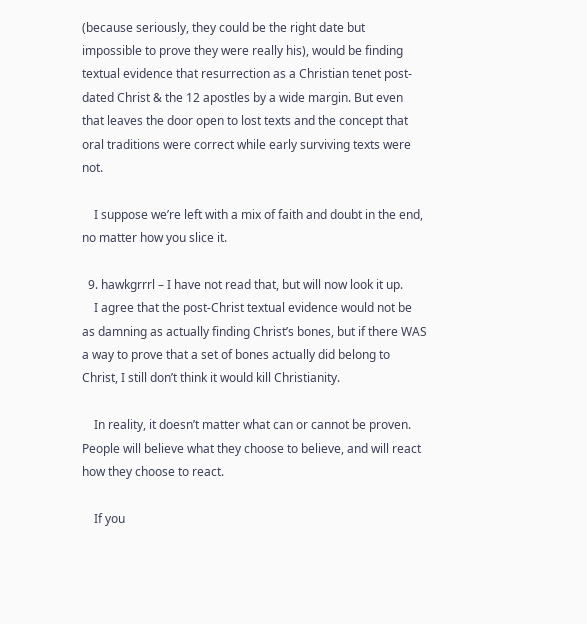(because seriously, they could be the right date but impossible to prove they were really his), would be finding textual evidence that resurrection as a Christian tenet post-dated Christ & the 12 apostles by a wide margin. But even that leaves the door open to lost texts and the concept that oral traditions were correct while early surviving texts were not.

    I suppose we’re left with a mix of faith and doubt in the end, no matter how you slice it.

  9. hawkgrrrl – I have not read that, but will now look it up.
    I agree that the post-Christ textual evidence would not be as damning as actually finding Christ’s bones, but if there WAS a way to prove that a set of bones actually did belong to Christ, I still don’t think it would kill Christianity.

    In reality, it doesn’t matter what can or cannot be proven. People will believe what they choose to believe, and will react how they choose to react.

    If you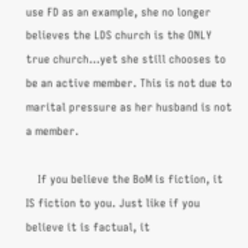use FD as an example, she no longer believes the LDS church is the ONLY true church…yet she still chooses to be an active member. This is not due to marital pressure as her husband is not a member.

    If you believe the BoM is fiction, it IS fiction to you. Just like if you believe it is factual, it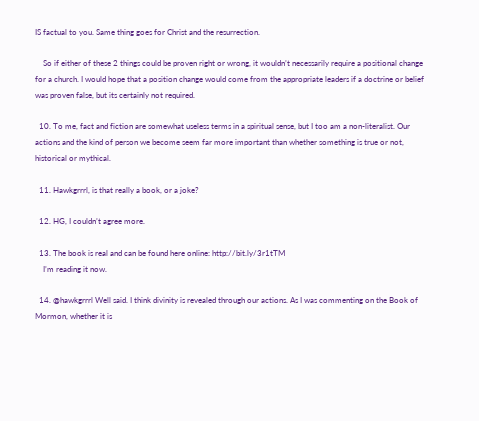IS factual to you. Same thing goes for Christ and the resurrection.

    So if either of these 2 things could be proven right or wrong, it wouldn’t necessarily require a positional change for a church. I would hope that a position change would come from the appropriate leaders if a doctrine or belief was proven false, but its certainly not required.

  10. To me, fact and fiction are somewhat useless terms in a spiritual sense, but I too am a non-literalist. Our actions and the kind of person we become seem far more important than whether something is true or not, historical or mythical.

  11. Hawkgrrrl, is that really a book, or a joke?

  12. HG, I couldn’t agree more.

  13. The book is real and can be found here online: http://bit.ly/3r1tTM
    I’m reading it now.

  14. @hawkgrrrl Well said. I think divinity is revealed through our actions. As I was commenting on the Book of Mormon, whether it is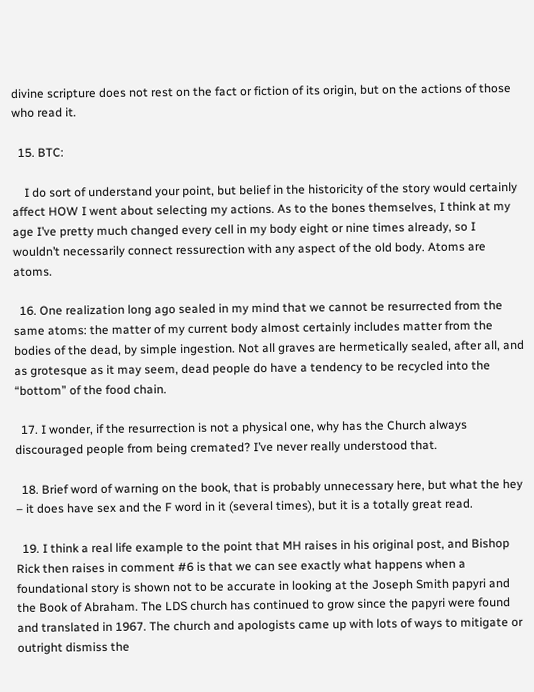divine scripture does not rest on the fact or fiction of its origin, but on the actions of those who read it.

  15. BTC:

    I do sort of understand your point, but belief in the historicity of the story would certainly affect HOW I went about selecting my actions. As to the bones themselves, I think at my age I’ve pretty much changed every cell in my body eight or nine times already, so I wouldn’t necessarily connect ressurection with any aspect of the old body. Atoms are atoms.

  16. One realization long ago sealed in my mind that we cannot be resurrected from the same atoms: the matter of my current body almost certainly includes matter from the bodies of the dead, by simple ingestion. Not all graves are hermetically sealed, after all, and as grotesque as it may seem, dead people do have a tendency to be recycled into the “bottom” of the food chain.

  17. I wonder, if the resurrection is not a physical one, why has the Church always discouraged people from being cremated? I’ve never really understood that.

  18. Brief word of warning on the book, that is probably unnecessary here, but what the hey – it does have sex and the F word in it (several times), but it is a totally great read.

  19. I think a real life example to the point that MH raises in his original post, and Bishop Rick then raises in comment #6 is that we can see exactly what happens when a foundational story is shown not to be accurate in looking at the Joseph Smith papyri and the Book of Abraham. The LDS church has continued to grow since the papyri were found and translated in 1967. The church and apologists came up with lots of ways to mitigate or outright dismiss the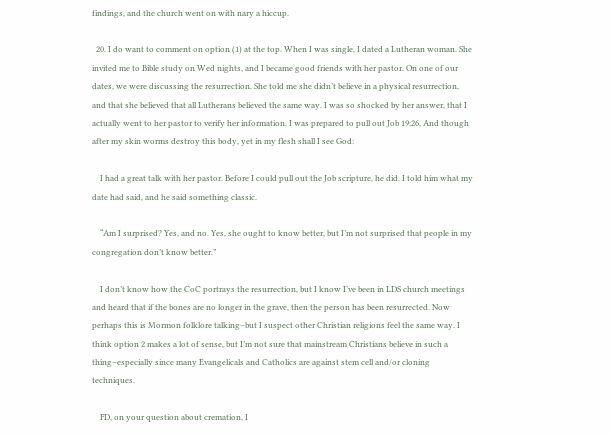findings, and the church went on with nary a hiccup.

  20. I do want to comment on option (1) at the top. When I was single, I dated a Lutheran woman. She invited me to Bible study on Wed nights, and I became good friends with her pastor. On one of our dates, we were discussing the resurrection. She told me she didn’t believe in a physical resurrection, and that she believed that all Lutherans believed the same way. I was so shocked by her answer, that I actually went to her pastor to verify her information. I was prepared to pull out Job 19:26, And though after my skin worms destroy this body, yet in my flesh shall I see God:

    I had a great talk with her pastor. Before I could pull out the Job scripture, he did. I told him what my date had said, and he said something classic.

    “Am I surprised? Yes, and no. Yes, she ought to know better, but I’m not surprised that people in my congregation don’t know better.”

    I don’t know how the CoC portrays the resurrection, but I know I’ve been in LDS church meetings and heard that if the bones are no longer in the grave, then the person has been resurrected. Now perhaps this is Mormon folklore talking–but I suspect other Christian religions feel the same way. I think option 2 makes a lot of sense, but I’m not sure that mainstream Christians believe in such a thing–especially since many Evangelicals and Catholics are against stem cell and/or cloning techniques.

    FD, on your question about cremation, I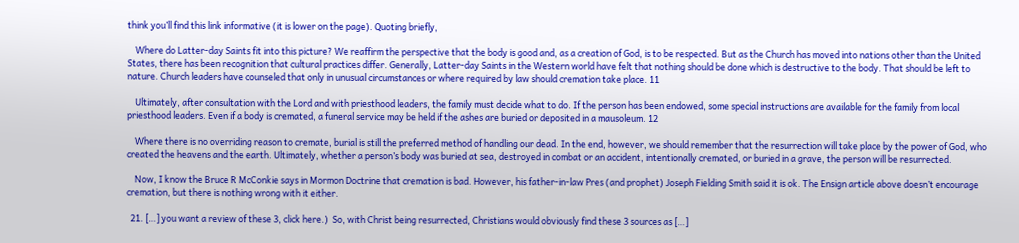think you’ll find this link informative (it is lower on the page). Quoting briefly,

    Where do Latter-day Saints fit into this picture? We reaffirm the perspective that the body is good and, as a creation of God, is to be respected. But as the Church has moved into nations other than the United States, there has been recognition that cultural practices differ. Generally, Latter-day Saints in the Western world have felt that nothing should be done which is destructive to the body. That should be left to nature. Church leaders have counseled that only in unusual circumstances or where required by law should cremation take place. 11

    Ultimately, after consultation with the Lord and with priesthood leaders, the family must decide what to do. If the person has been endowed, some special instructions are available for the family from local priesthood leaders. Even if a body is cremated, a funeral service may be held if the ashes are buried or deposited in a mausoleum. 12

    Where there is no overriding reason to cremate, burial is still the preferred method of handling our dead. In the end, however, we should remember that the resurrection will take place by the power of God, who created the heavens and the earth. Ultimately, whether a person’s body was buried at sea, destroyed in combat or an accident, intentionally cremated, or buried in a grave, the person will be resurrected.

    Now, I know the Bruce R McConkie says in Mormon Doctrine that cremation is bad. However, his father-in-law Pres (and prophet) Joseph Fielding Smith said it is ok. The Ensign article above doesn’t encourage cremation, but there is nothing wrong with it either.

  21. […] you want a review of these 3, click here.)  So, with Christ being resurrected, Christians would obviously find these 3 sources as […]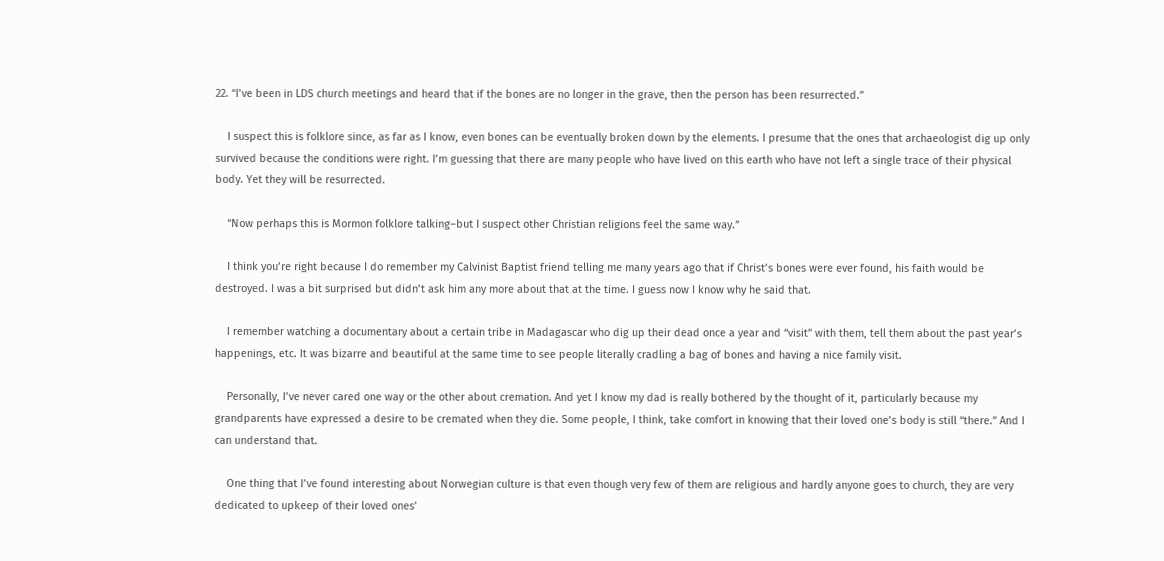22. “I’ve been in LDS church meetings and heard that if the bones are no longer in the grave, then the person has been resurrected.”

    I suspect this is folklore since, as far as I know, even bones can be eventually broken down by the elements. I presume that the ones that archaeologist dig up only survived because the conditions were right. I’m guessing that there are many people who have lived on this earth who have not left a single trace of their physical body. Yet they will be resurrected.

    “Now perhaps this is Mormon folklore talking–but I suspect other Christian religions feel the same way.”

    I think you’re right because I do remember my Calvinist Baptist friend telling me many years ago that if Christ’s bones were ever found, his faith would be destroyed. I was a bit surprised but didn’t ask him any more about that at the time. I guess now I know why he said that.

    I remember watching a documentary about a certain tribe in Madagascar who dig up their dead once a year and “visit” with them, tell them about the past year’s happenings, etc. It was bizarre and beautiful at the same time to see people literally cradling a bag of bones and having a nice family visit.

    Personally, I’ve never cared one way or the other about cremation. And yet I know my dad is really bothered by the thought of it, particularly because my grandparents have expressed a desire to be cremated when they die. Some people, I think, take comfort in knowing that their loved one’s body is still “there.” And I can understand that.

    One thing that I’ve found interesting about Norwegian culture is that even though very few of them are religious and hardly anyone goes to church, they are very dedicated to upkeep of their loved ones’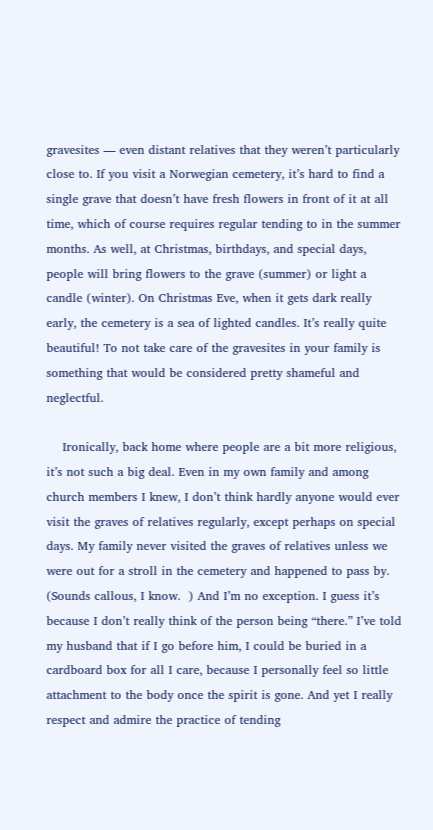gravesites — even distant relatives that they weren’t particularly close to. If you visit a Norwegian cemetery, it’s hard to find a single grave that doesn’t have fresh flowers in front of it at all time, which of course requires regular tending to in the summer months. As well, at Christmas, birthdays, and special days, people will bring flowers to the grave (summer) or light a candle (winter). On Christmas Eve, when it gets dark really early, the cemetery is a sea of lighted candles. It’s really quite beautiful! To not take care of the gravesites in your family is something that would be considered pretty shameful and neglectful.

    Ironically, back home where people are a bit more religious, it’s not such a big deal. Even in my own family and among church members I knew, I don’t think hardly anyone would ever visit the graves of relatives regularly, except perhaps on special days. My family never visited the graves of relatives unless we were out for a stroll in the cemetery and happened to pass by. (Sounds callous, I know.  ) And I’m no exception. I guess it’s because I don’t really think of the person being “there.” I’ve told my husband that if I go before him, I could be buried in a cardboard box for all I care, because I personally feel so little attachment to the body once the spirit is gone. And yet I really respect and admire the practice of tending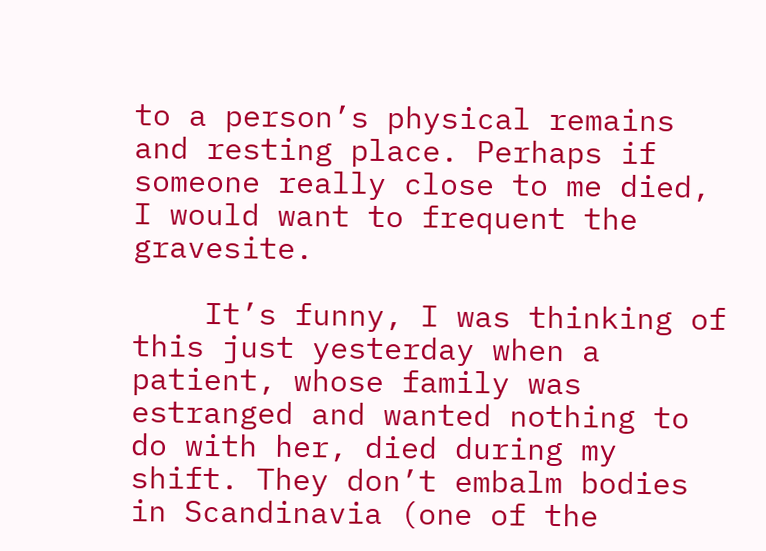to a person’s physical remains and resting place. Perhaps if someone really close to me died, I would want to frequent the gravesite.

    It’s funny, I was thinking of this just yesterday when a patient, whose family was estranged and wanted nothing to do with her, died during my shift. They don’t embalm bodies in Scandinavia (one of the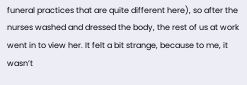funeral practices that are quite different here), so after the nurses washed and dressed the body, the rest of us at work went in to view her. It felt a bit strange, because to me, it wasn’t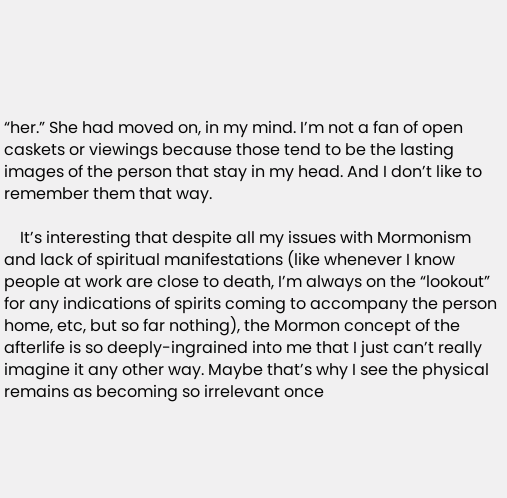“her.” She had moved on, in my mind. I’m not a fan of open caskets or viewings because those tend to be the lasting images of the person that stay in my head. And I don’t like to remember them that way.

    It’s interesting that despite all my issues with Mormonism and lack of spiritual manifestations (like whenever I know people at work are close to death, I’m always on the “lookout” for any indications of spirits coming to accompany the person home, etc, but so far nothing), the Mormon concept of the afterlife is so deeply-ingrained into me that I just can’t really imagine it any other way. Maybe that’s why I see the physical remains as becoming so irrelevant once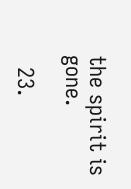the spirit is gone.

  23.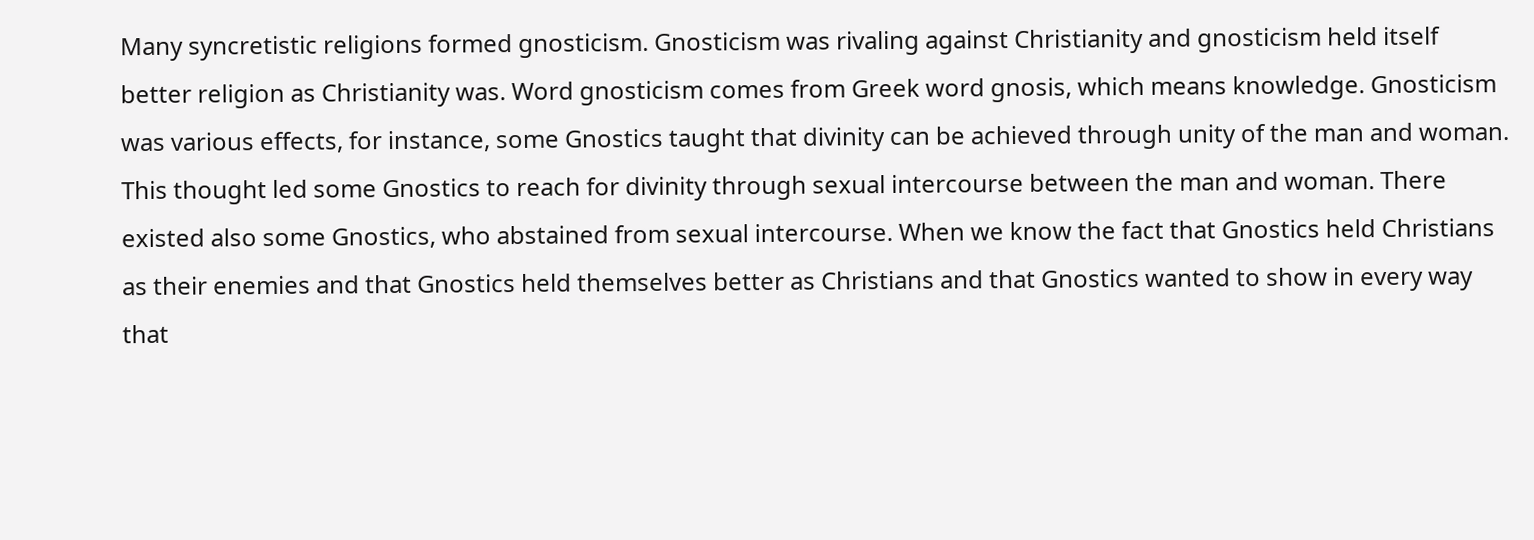Many syncretistic religions formed gnosticism. Gnosticism was rivaling against Christianity and gnosticism held itself better religion as Christianity was. Word gnosticism comes from Greek word gnosis, which means knowledge. Gnosticism was various effects, for instance, some Gnostics taught that divinity can be achieved through unity of the man and woman. This thought led some Gnostics to reach for divinity through sexual intercourse between the man and woman. There existed also some Gnostics, who abstained from sexual intercourse. When we know the fact that Gnostics held Christians as their enemies and that Gnostics held themselves better as Christians and that Gnostics wanted to show in every way that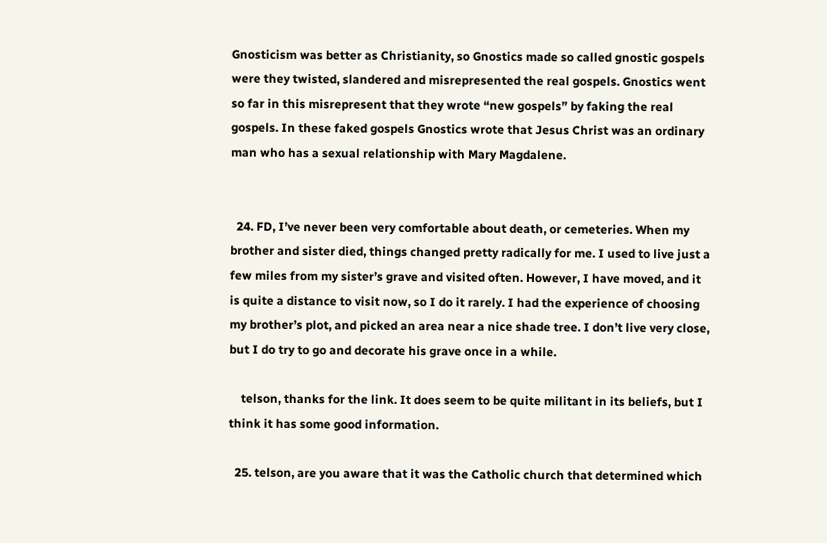Gnosticism was better as Christianity, so Gnostics made so called gnostic gospels were they twisted, slandered and misrepresented the real gospels. Gnostics went so far in this misrepresent that they wrote “new gospels” by faking the real gospels. In these faked gospels Gnostics wrote that Jesus Christ was an ordinary man who has a sexual relationship with Mary Magdalene.


  24. FD, I’ve never been very comfortable about death, or cemeteries. When my brother and sister died, things changed pretty radically for me. I used to live just a few miles from my sister’s grave and visited often. However, I have moved, and it is quite a distance to visit now, so I do it rarely. I had the experience of choosing my brother’s plot, and picked an area near a nice shade tree. I don’t live very close, but I do try to go and decorate his grave once in a while.

    telson, thanks for the link. It does seem to be quite militant in its beliefs, but I think it has some good information.

  25. telson, are you aware that it was the Catholic church that determined which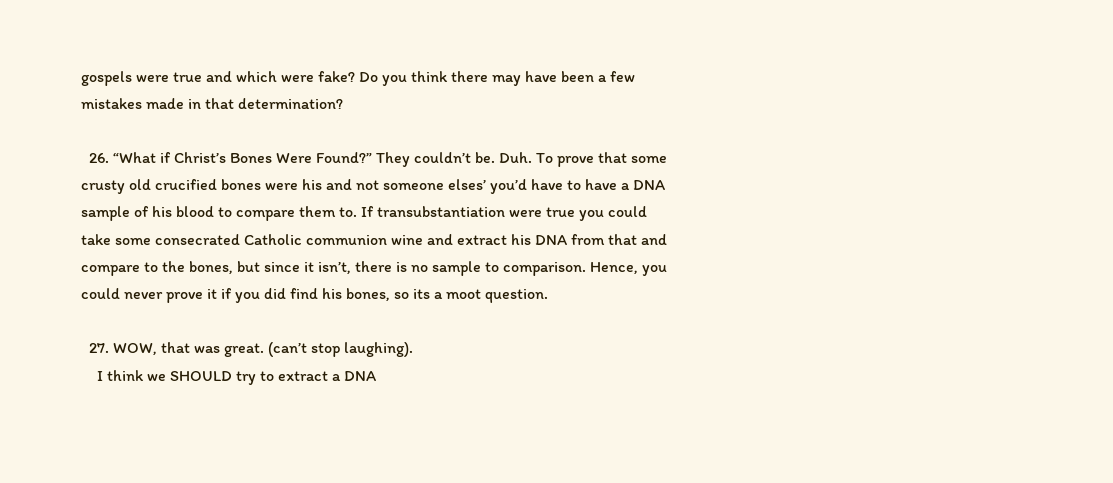gospels were true and which were fake? Do you think there may have been a few mistakes made in that determination?

  26. “What if Christ’s Bones Were Found?” They couldn’t be. Duh. To prove that some crusty old crucified bones were his and not someone elses’ you’d have to have a DNA sample of his blood to compare them to. If transubstantiation were true you could take some consecrated Catholic communion wine and extract his DNA from that and compare to the bones, but since it isn’t, there is no sample to comparison. Hence, you could never prove it if you did find his bones, so its a moot question.

  27. WOW, that was great. (can’t stop laughing).
    I think we SHOULD try to extract a DNA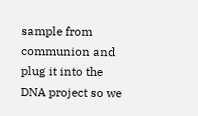sample from communion and plug it into the DNA project so we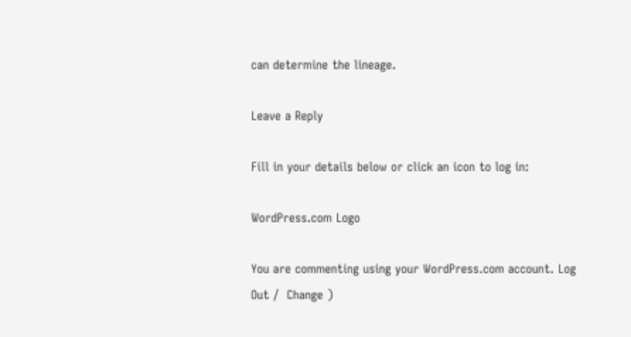can determine the lineage.

Leave a Reply

Fill in your details below or click an icon to log in:

WordPress.com Logo

You are commenting using your WordPress.com account. Log Out /  Change )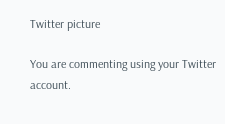Twitter picture

You are commenting using your Twitter account.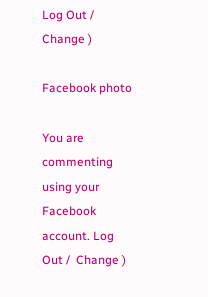Log Out /  Change )

Facebook photo

You are commenting using your Facebook account. Log Out /  Change )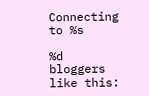Connecting to %s

%d bloggers like this: